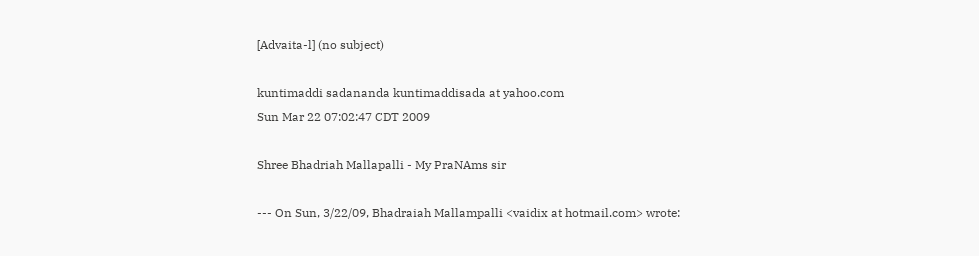[Advaita-l] (no subject)

kuntimaddi sadananda kuntimaddisada at yahoo.com
Sun Mar 22 07:02:47 CDT 2009

Shree Bhadriah Mallapalli - My PraNAms sir

--- On Sun, 3/22/09, Bhadraiah Mallampalli <vaidix at hotmail.com> wrote: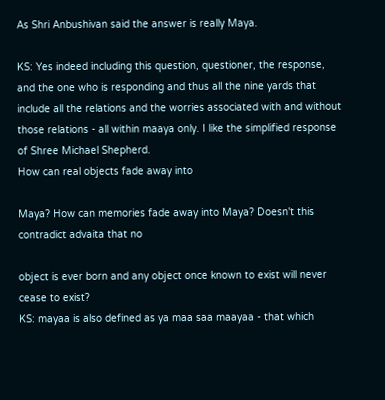As Shri Anbushivan said the answer is really Maya.

KS: Yes indeed including this question, questioner, the response, and the one who is responding and thus all the nine yards that include all the relations and the worries associated with and without those relations - all within maaya only. I like the simplified response of Shree Michael Shepherd.
How can real objects fade away into

Maya? How can memories fade away into Maya? Doesn't this contradict advaita that no

object is ever born and any object once known to exist will never cease to exist?
KS: mayaa is also defined as ya maa saa maayaa - that which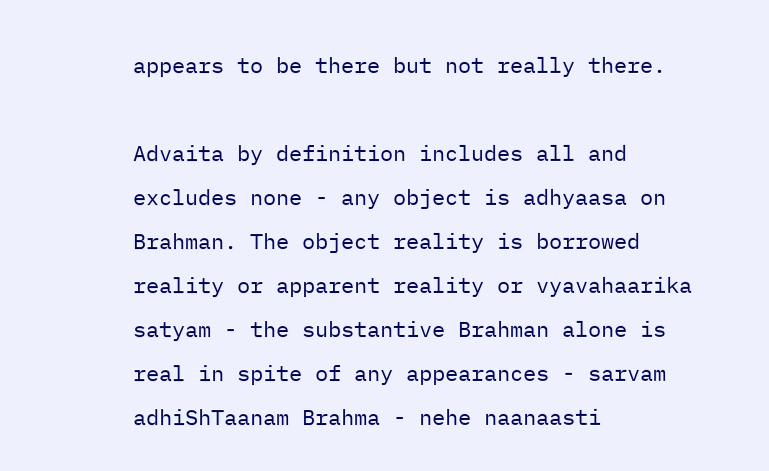appears to be there but not really there.

Advaita by definition includes all and excludes none - any object is adhyaasa on Brahman. The object reality is borrowed reality or apparent reality or vyavahaarika satyam - the substantive Brahman alone is real in spite of any appearances - sarvam adhiShTaanam Brahma - nehe naanaasti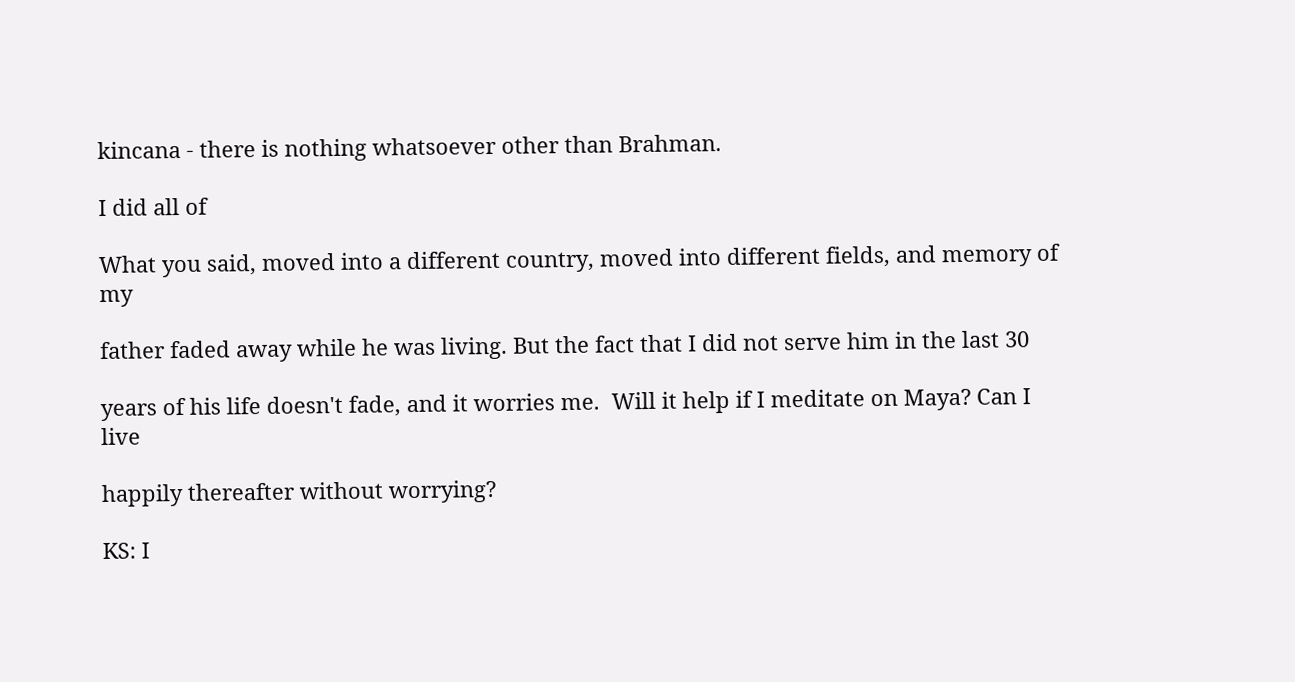kincana - there is nothing whatsoever other than Brahman.

I did all of

What you said, moved into a different country, moved into different fields, and memory of my

father faded away while he was living. But the fact that I did not serve him in the last 30

years of his life doesn't fade, and it worries me.  Will it help if I meditate on Maya? Can I live

happily thereafter without worrying?

KS: I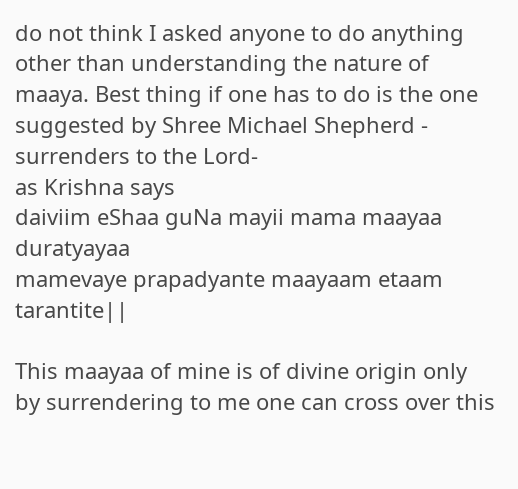do not think I asked anyone to do anything other than understanding the nature of maaya. Best thing if one has to do is the one suggested by Shree Michael Shepherd -  surrenders to the Lord-
as Krishna says
daiviim eShaa guNa mayii mama maayaa duratyayaa
mamevaye prapadyante maayaam etaam tarantite||

This maayaa of mine is of divine origin only by surrendering to me one can cross over this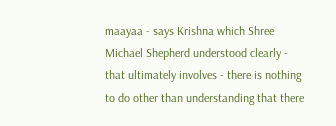maayaa - says Krishna which Shree Michael Shepherd understood clearly -  that ultimately involves - there is nothing to do other than understanding that there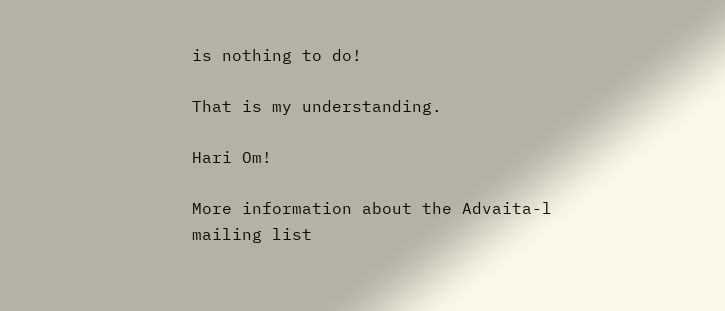is nothing to do!

That is my understanding.

Hari Om!

More information about the Advaita-l mailing list